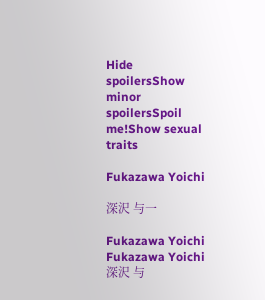Hide spoilersShow minor spoilersSpoil me!Show sexual traits

Fukazawa Yoichi

深沢 与一

Fukazawa Yoichi
Fukazawa Yoichi深沢 与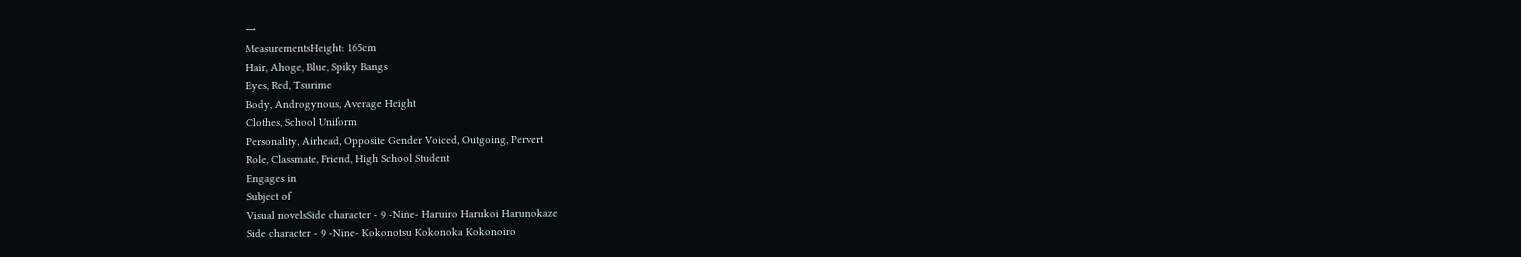一
MeasurementsHeight: 165cm
Hair, Ahoge, Blue, Spiky Bangs
Eyes, Red, Tsurime
Body, Androgynous, Average Height
Clothes, School Uniform
Personality, Airhead, Opposite Gender Voiced, Outgoing, Pervert
Role, Classmate, Friend, High School Student
Engages in
Subject of
Visual novelsSide character - 9 -Nine- Haruiro Harukoi Harunokaze
Side character - 9 -Nine- Kokonotsu Kokonoka Kokonoiro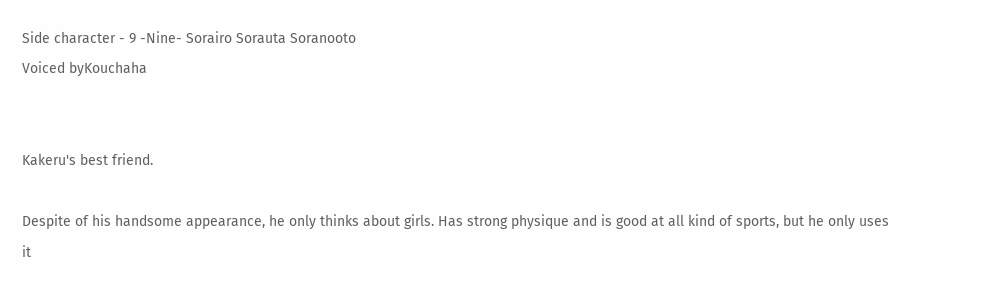Side character - 9 -Nine- Sorairo Sorauta Soranooto
Voiced byKouchaha


Kakeru's best friend.

Despite of his handsome appearance, he only thinks about girls. Has strong physique and is good at all kind of sports, but he only uses it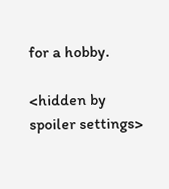for a hobby.

<hidden by spoiler settings>